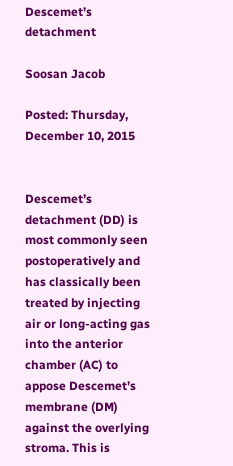Descemet’s detachment

Soosan Jacob

Posted: Thursday, December 10, 2015


Descemet’s detachment (DD) is most commonly seen postoperatively and has classically been treated by injecting air or long-acting gas into the anterior chamber (AC) to appose Descemet’s membrane (DM) against the overlying stroma. This is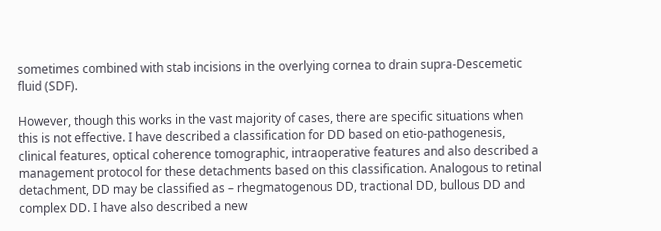sometimes combined with stab incisions in the overlying cornea to drain supra-Descemetic fluid (SDF).

However, though this works in the vast majority of cases, there are specific situations when this is not effective. I have described a classification for DD based on etio-pathogenesis, clinical features, optical coherence tomographic, intraoperative features and also described a management protocol for these detachments based on this classification. Analogous to retinal detachment, DD may be classified as – rhegmatogenous DD, tractional DD, bullous DD and complex DD. I have also described a new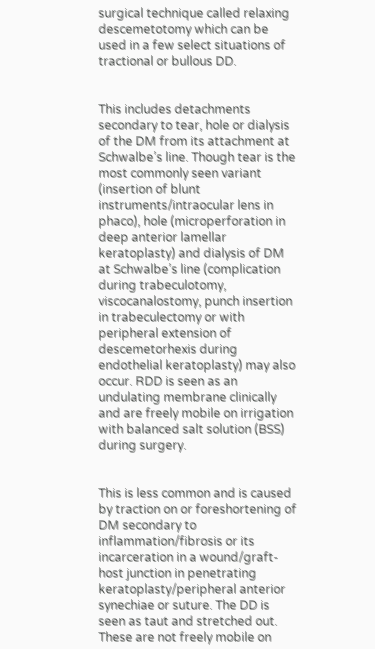surgical technique called relaxing descemetotomy which can be used in a few select situations of tractional or bullous DD.


This includes detachments secondary to tear, hole or dialysis of the DM from its attachment at Schwalbe’s line. Though tear is the most commonly seen variant (insertion of blunt instruments/intraocular lens in phaco), hole (microperforation in deep anterior lamellar keratoplasty) and dialysis of DM at Schwalbe’s line (complication during trabeculotomy, viscocanalostomy, punch insertion in trabeculectomy or with peripheral extension of descemetorhexis during endothelial keratoplasty) may also occur. RDD is seen as an undulating membrane clinically and are freely mobile on irrigation with balanced salt solution (BSS) during surgery.


This is less common and is caused by traction on or foreshortening of DM secondary to inflammation/fibrosis or its incarceration in a wound/graft-host junction in penetrating keratoplasty/peripheral anterior synechiae or suture. The DD is seen as taut and stretched out. These are not freely mobile on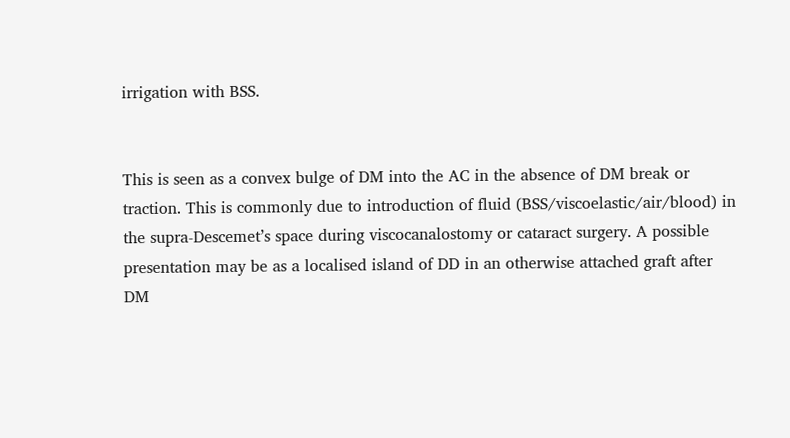irrigation with BSS.


This is seen as a convex bulge of DM into the AC in the absence of DM break or traction. This is commonly due to introduction of fluid (BSS/viscoelastic/air/blood) in the supra-Descemet’s space during viscocanalostomy or cataract surgery. A possible presentation may be as a localised island of DD in an otherwise attached graft after DM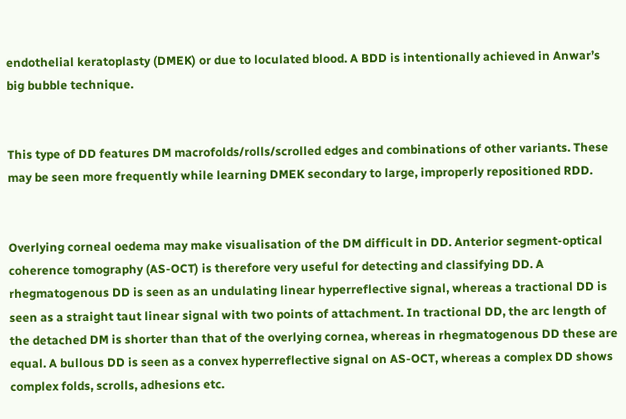endothelial keratoplasty (DMEK) or due to loculated blood. A BDD is intentionally achieved in Anwar’s big bubble technique.


This type of DD features DM macrofolds/rolls/scrolled edges and combinations of other variants. These may be seen more frequently while learning DMEK secondary to large, improperly repositioned RDD.


Overlying corneal oedema may make visualisation of the DM difficult in DD. Anterior segment-optical coherence tomography (AS-OCT) is therefore very useful for detecting and classifying DD. A rhegmatogenous DD is seen as an undulating linear hyperreflective signal, whereas a tractional DD is seen as a straight taut linear signal with two points of attachment. In tractional DD, the arc length of the detached DM is shorter than that of the overlying cornea, whereas in rhegmatogenous DD these are equal. A bullous DD is seen as a convex hyperreflective signal on AS-OCT, whereas a complex DD shows complex folds, scrolls, adhesions etc.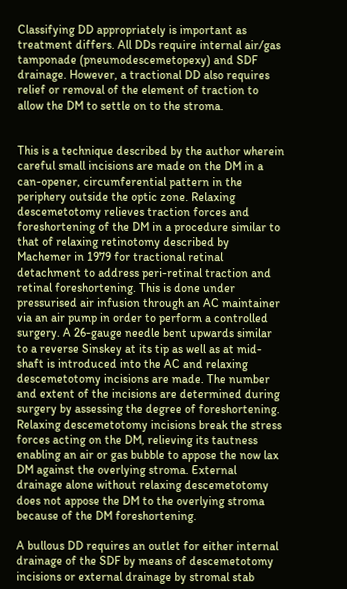Classifying DD appropriately is important as treatment differs. All DDs require internal air/gas tamponade (pneumodescemetopexy) and SDF drainage. However, a tractional DD also requires relief or removal of the element of traction to allow the DM to settle on to the stroma.


This is a technique described by the author wherein careful small incisions are made on the DM in a can-opener, circumferential pattern in the periphery outside the optic zone. Relaxing descemetotomy relieves traction forces and foreshortening of the DM in a procedure similar to that of relaxing retinotomy described by Machemer in 1979 for tractional retinal detachment to address peri-retinal traction and retinal foreshortening. This is done under pressurised air infusion through an AC maintainer via an air pump in order to perform a controlled surgery. A 26-gauge needle bent upwards similar to a reverse Sinskey at its tip as well as at mid-shaft is introduced into the AC and relaxing descemetotomy incisions are made. The number and extent of the incisions are determined during surgery by assessing the degree of foreshortening. Relaxing descemetotomy incisions break the stress forces acting on the DM, relieving its tautness enabling an air or gas bubble to appose the now lax DM against the overlying stroma. External drainage alone without relaxing descemetotomy does not appose the DM to the overlying stroma because of the DM foreshortening.

A bullous DD requires an outlet for either internal drainage of the SDF by means of descemetotomy incisions or external drainage by stromal stab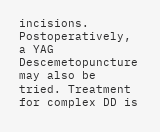incisions. Postoperatively, a YAG Descemetopuncture may also be tried. Treatment for complex DD is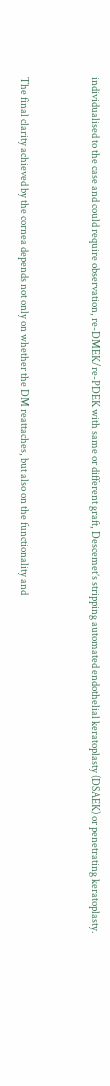individualised to the case and could require observation, re-DMEK/re-PDEK with same or different graft, Descemet’s stripping automated endothelial keratoplasty (DSAEK) or penetrating keratoplasty.


The final clarity achieved by the cornea depends not only on whether the DM reattaches, but also on the functionality and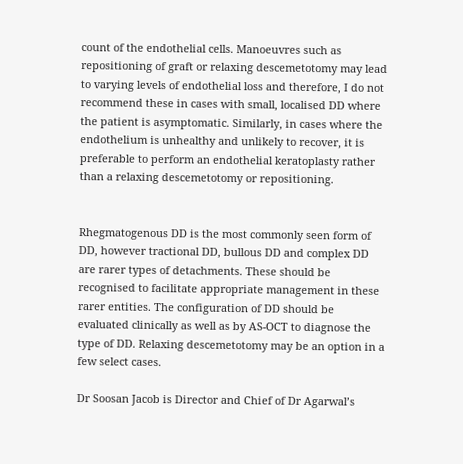count of the endothelial cells. Manoeuvres such as repositioning of graft or relaxing descemetotomy may lead to varying levels of endothelial loss and therefore, I do not recommend these in cases with small, localised DD where the patient is asymptomatic. Similarly, in cases where the endothelium is unhealthy and unlikely to recover, it is preferable to perform an endothelial keratoplasty rather than a relaxing descemetotomy or repositioning.


Rhegmatogenous DD is the most commonly seen form of DD, however tractional DD, bullous DD and complex DD are rarer types of detachments. These should be recognised to facilitate appropriate management in these rarer entities. The configuration of DD should be evaluated clinically as well as by AS-OCT to diagnose the type of DD. Relaxing descemetotomy may be an option in a few select cases.

Dr Soosan Jacob is Director and Chief of Dr Agarwal’s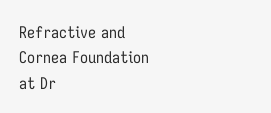Refractive and Cornea Foundation at Dr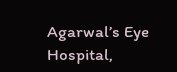Agarwal’s Eye Hospital,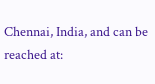Chennai, India, and can be reached at: